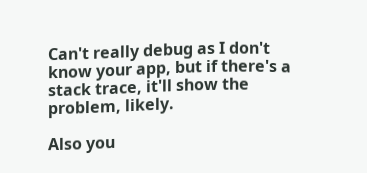Can't really debug as I don't know your app, but if there's a stack trace, it'll show the problem, likely.

Also you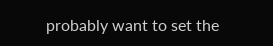probably want to set the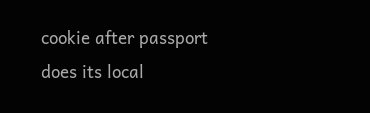cookie after passport does its local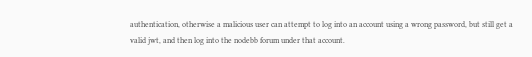authentication, otherwise a malicious user can attempt to log into an account using a wrong password, but still get a valid jwt, and then log into the nodebb forum under that account.